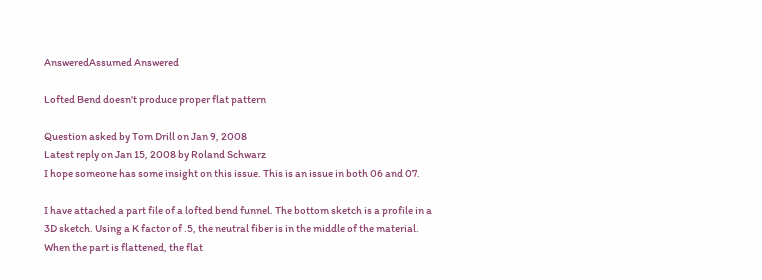AnsweredAssumed Answered

Lofted Bend doesn't produce proper flat pattern

Question asked by Tom Drill on Jan 9, 2008
Latest reply on Jan 15, 2008 by Roland Schwarz
I hope someone has some insight on this issue. This is an issue in both 06 and 07.

I have attached a part file of a lofted bend funnel. The bottom sketch is a profile in a 3D sketch. Using a K factor of .5, the neutral fiber is in the middle of the material. When the part is flattened, the flat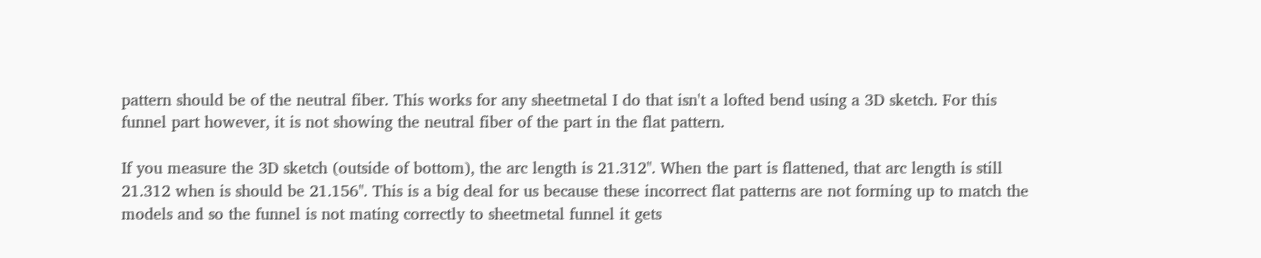pattern should be of the neutral fiber. This works for any sheetmetal I do that isn't a lofted bend using a 3D sketch. For this funnel part however, it is not showing the neutral fiber of the part in the flat pattern.

If you measure the 3D sketch (outside of bottom), the arc length is 21.312". When the part is flattened, that arc length is still 21.312 when is should be 21.156". This is a big deal for us because these incorrect flat patterns are not forming up to match the models and so the funnel is not mating correctly to sheetmetal funnel it gets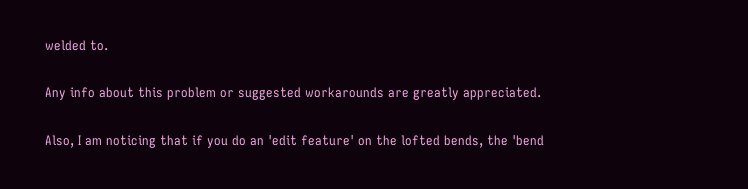welded to.

Any info about this problem or suggested workarounds are greatly appreciated.

Also, I am noticing that if you do an 'edit feature' on the lofted bends, the 'bend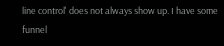line control' does not always show up. I have some funnel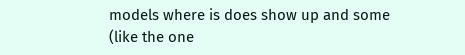models where is does show up and some (like the one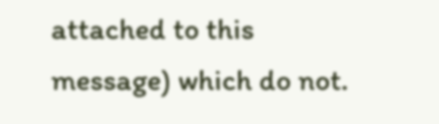attached to this message) which do not.